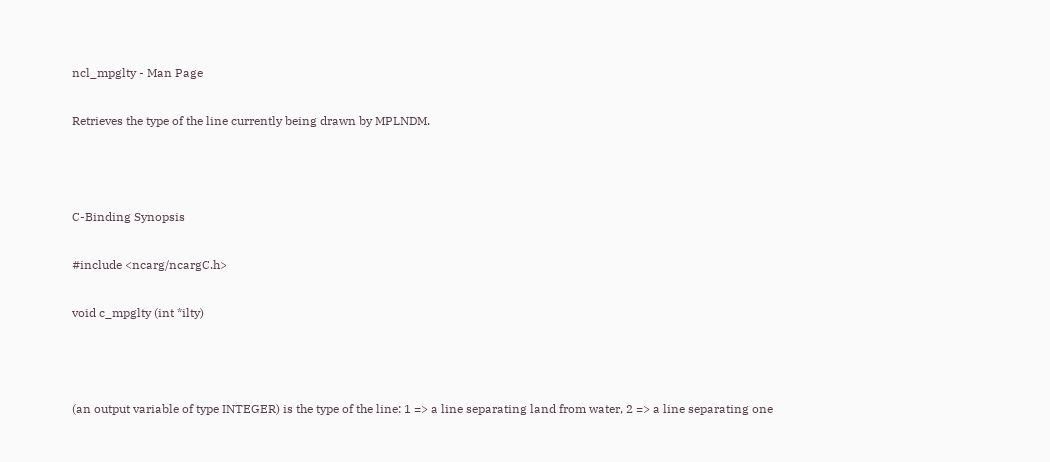ncl_mpglty - Man Page

Retrieves the type of the line currently being drawn by MPLNDM.



C-Binding Synopsis

#include <ncarg/ncargC.h>

void c_mpglty (int *ilty)



(an output variable of type INTEGER) is the type of the line: 1 => a line separating land from water, 2 => a line separating one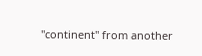"continent" from another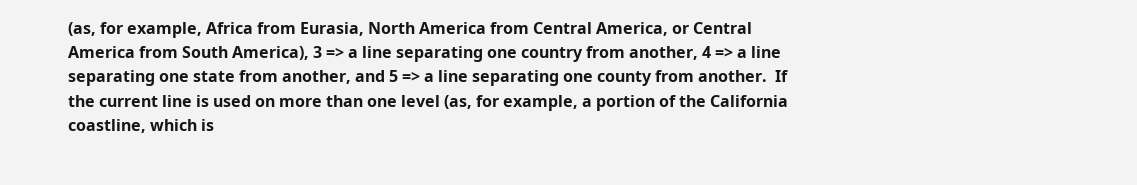(as, for example, Africa from Eurasia, North America from Central America, or Central America from South America), 3 => a line separating one country from another, 4 => a line separating one state from another, and 5 => a line separating one county from another.  If the current line is used on more than one level (as, for example, a portion of the California coastline, which is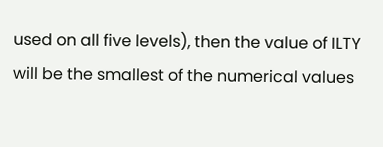used on all five levels), then the value of ILTY will be the smallest of the numerical values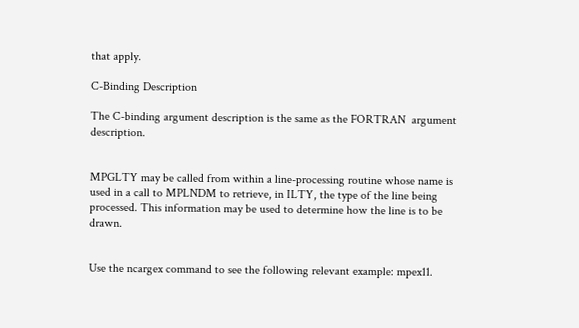that apply.

C-Binding Description

The C-binding argument description is the same as the FORTRAN  argument description.


MPGLTY may be called from within a line-processing routine whose name is used in a call to MPLNDM to retrieve, in ILTY, the type of the line being processed. This information may be used to determine how the line is to be drawn.


Use the ncargex command to see the following relevant example: mpex11.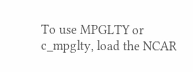To use MPGLTY or c_mpglty, load the NCAR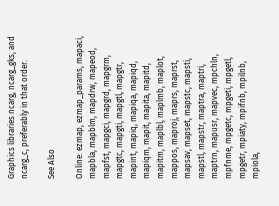Graphics libraries ncarg, ncarg_gks, and ncarg_c, preferably in that order.

See Also

Online: ezmap, ezmap_params, mapaci, mapbla, mapblm, mapdrw, mapeod, mapfst, mapgci, mapgrd, mapgrm, mapgtc, mapgti, mapgtl, mapgtr, mapint, mapiq, mapiqa, mapiqd, mapiqm, mapit, mapita, mapitd, mapitm, maplbl, maplmb, maplot, mappos, maproj, maprs, maprst, mapsav, mapset, mapstc, mapsti, mapstl, mapstr, maptra, maptri, maptrn, mapusr, mapvec, mpchln, mpfnme, mpgetc, mpgeti, mpgetl, mpgetr, mpiaty, mpifnb, mpilnb, mpiola,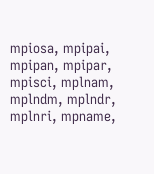mpiosa, mpipai, mpipan, mpipar, mpisci, mplnam, mplndm, mplndr, mplnri, mpname,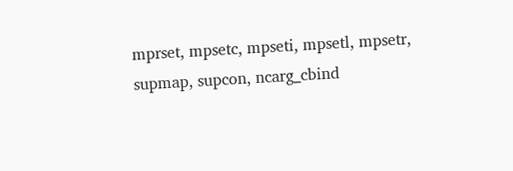mprset, mpsetc, mpseti, mpsetl, mpsetr, supmap, supcon, ncarg_cbind